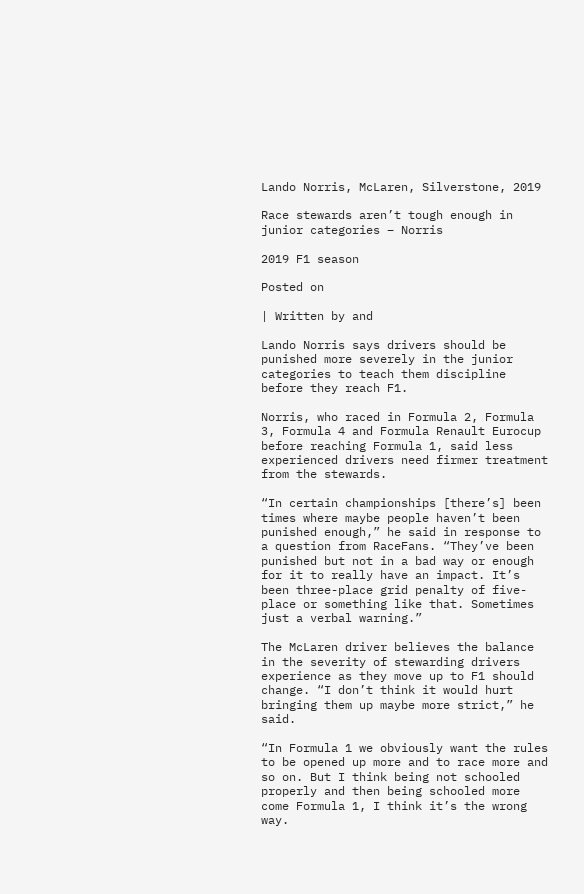Lando Norris, McLaren, Silverstone, 2019

Race stewards aren’t tough enough in junior categories – Norris

2019 F1 season

Posted on

| Written by and

Lando Norris says drivers should be punished more severely in the junior categories to teach them discipline before they reach F1.

Norris, who raced in Formula 2, Formula 3, Formula 4 and Formula Renault Eurocup before reaching Formula 1, said less experienced drivers need firmer treatment from the stewards.

“In certain championships [there’s] been times where maybe people haven’t been punished enough,” he said in response to a question from RaceFans. “They’ve been punished but not in a bad way or enough for it to really have an impact. It’s been three-place grid penalty of five-place or something like that. Sometimes just a verbal warning.”

The McLaren driver believes the balance in the severity of stewarding drivers experience as they move up to F1 should change. “I don’t think it would hurt bringing them up maybe more strict,” he said.

“In Formula 1 we obviously want the rules to be opened up more and to race more and so on. But I think being not schooled properly and then being schooled more come Formula 1, I think it’s the wrong way.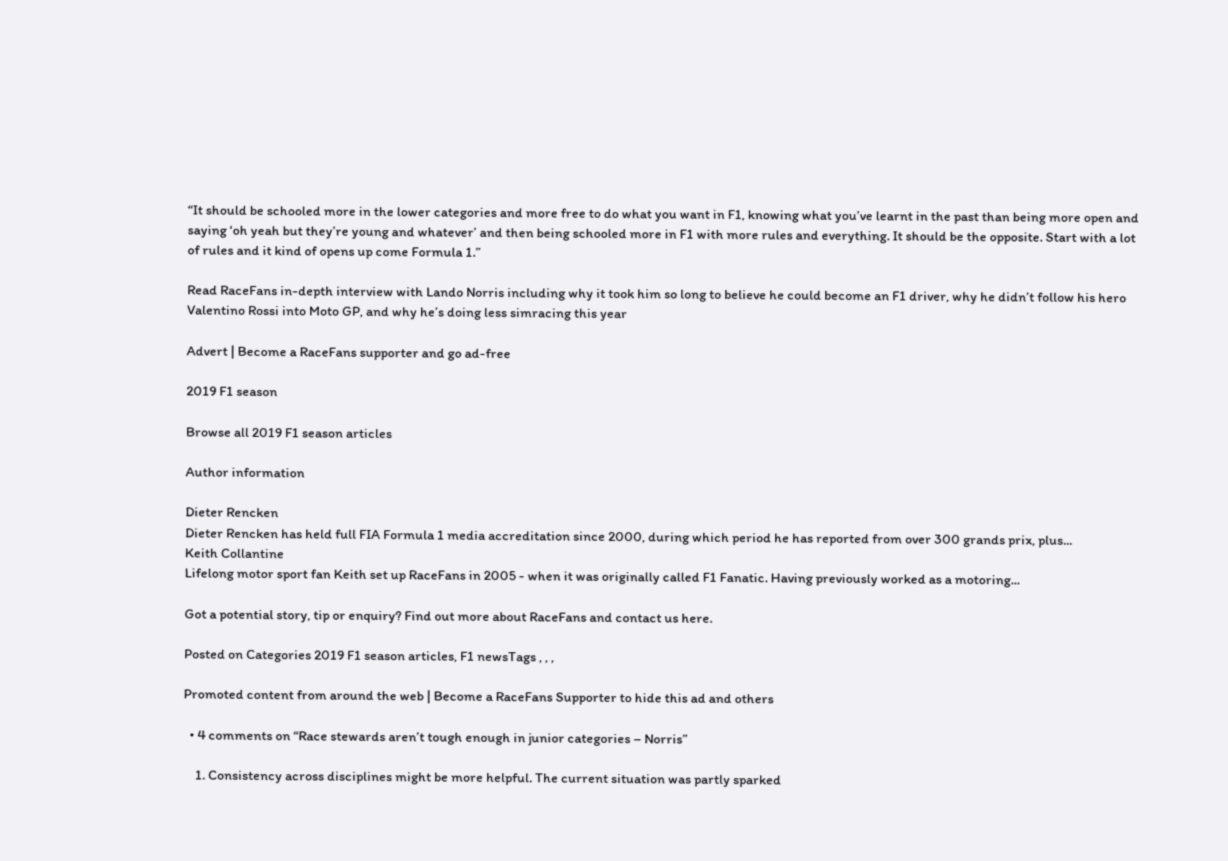“It should be schooled more in the lower categories and more free to do what you want in F1, knowing what you’ve learnt in the past than being more open and saying ‘oh yeah but they’re young and whatever’ and then being schooled more in F1 with more rules and everything. It should be the opposite. Start with a lot of rules and it kind of opens up come Formula 1.”

Read RaceFans in-depth interview with Lando Norris including why it took him so long to believe he could become an F1 driver, why he didn’t follow his hero Valentino Rossi into Moto GP, and why he’s doing less simracing this year

Advert | Become a RaceFans supporter and go ad-free

2019 F1 season

Browse all 2019 F1 season articles

Author information

Dieter Rencken
Dieter Rencken has held full FIA Formula 1 media accreditation since 2000, during which period he has reported from over 300 grands prix, plus...
Keith Collantine
Lifelong motor sport fan Keith set up RaceFans in 2005 - when it was originally called F1 Fanatic. Having previously worked as a motoring...

Got a potential story, tip or enquiry? Find out more about RaceFans and contact us here.

Posted on Categories 2019 F1 season articles, F1 newsTags , , ,

Promoted content from around the web | Become a RaceFans Supporter to hide this ad and others

  • 4 comments on “Race stewards aren’t tough enough in junior categories – Norris”

    1. Consistency across disciplines might be more helpful. The current situation was partly sparked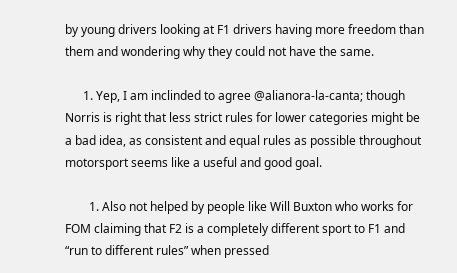by young drivers looking at F1 drivers having more freedom than them and wondering why they could not have the same.

      1. Yep, I am inclinded to agree @alianora-la-canta; though Norris is right that less strict rules for lower categories might be a bad idea, as consistent and equal rules as possible throughout motorsport seems like a useful and good goal.

        1. Also not helped by people like Will Buxton who works for FOM claiming that F2 is a completely different sport to F1 and “run to different rules” when pressed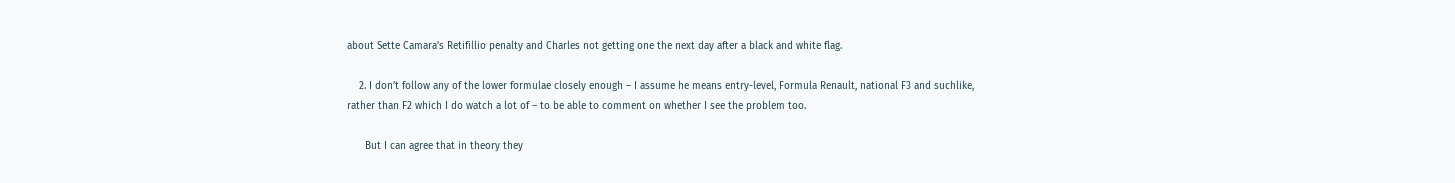about Sette Camara’s Retifillio penalty and Charles not getting one the next day after a black and white flag.

    2. I don’t follow any of the lower formulae closely enough – I assume he means entry-level, Formula Renault, national F3 and suchlike, rather than F2 which I do watch a lot of – to be able to comment on whether I see the problem too.

      But I can agree that in theory they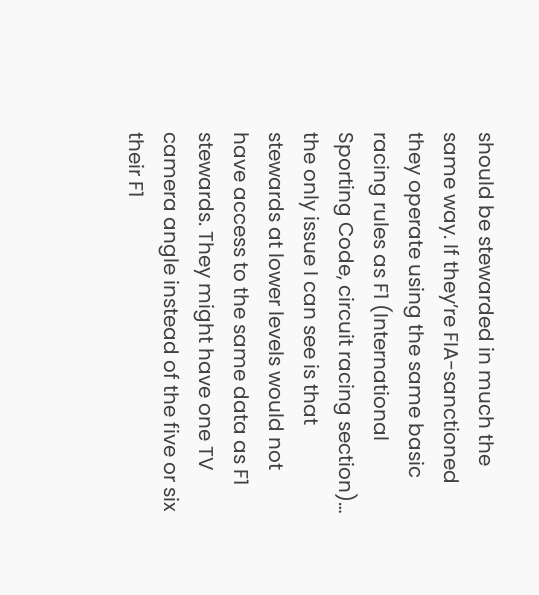should be stewarded in much the same way. If they’re FIA-sanctioned they operate using the same basic racing rules as F1 (International Sporting Code, circuit racing section)… the only issue I can see is that stewards at lower levels would not have access to the same data as F1 stewards. They might have one TV camera angle instead of the five or six their F1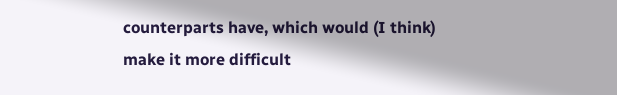counterparts have, which would (I think) make it more difficult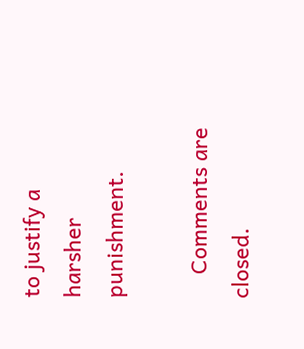to justify a harsher punishment.

    Comments are closed.